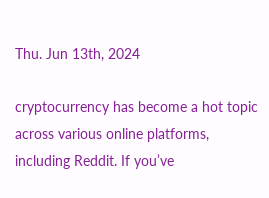Thu. Jun 13th, 2024

cryptocurrency has become a hot topic across various online platforms, including Reddit. If you’ve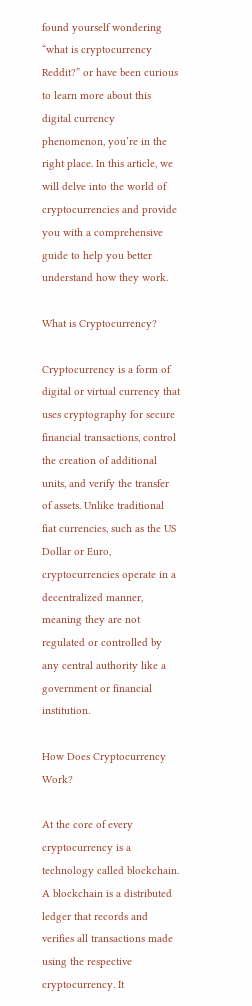found yourself wondering “what is cryptocurrency Reddit?” or have been curious to learn more about this digital currency phenomenon, you’re in the right place. In this article, we will delve into the world of cryptocurrencies and provide you with a comprehensive guide to help you better understand how they work.

What is Cryptocurrency?

Cryptocurrency is a form of digital or virtual currency that uses cryptography for secure financial transactions, control the creation of additional units, and verify the transfer of assets. Unlike traditional fiat currencies, such as the US Dollar or Euro, cryptocurrencies operate in a decentralized manner, meaning they are not regulated or controlled by any central authority like a government or financial institution.

How Does Cryptocurrency Work?

At the core of every cryptocurrency is a technology called blockchain. A blockchain is a distributed ledger that records and verifies all transactions made using the respective cryptocurrency. It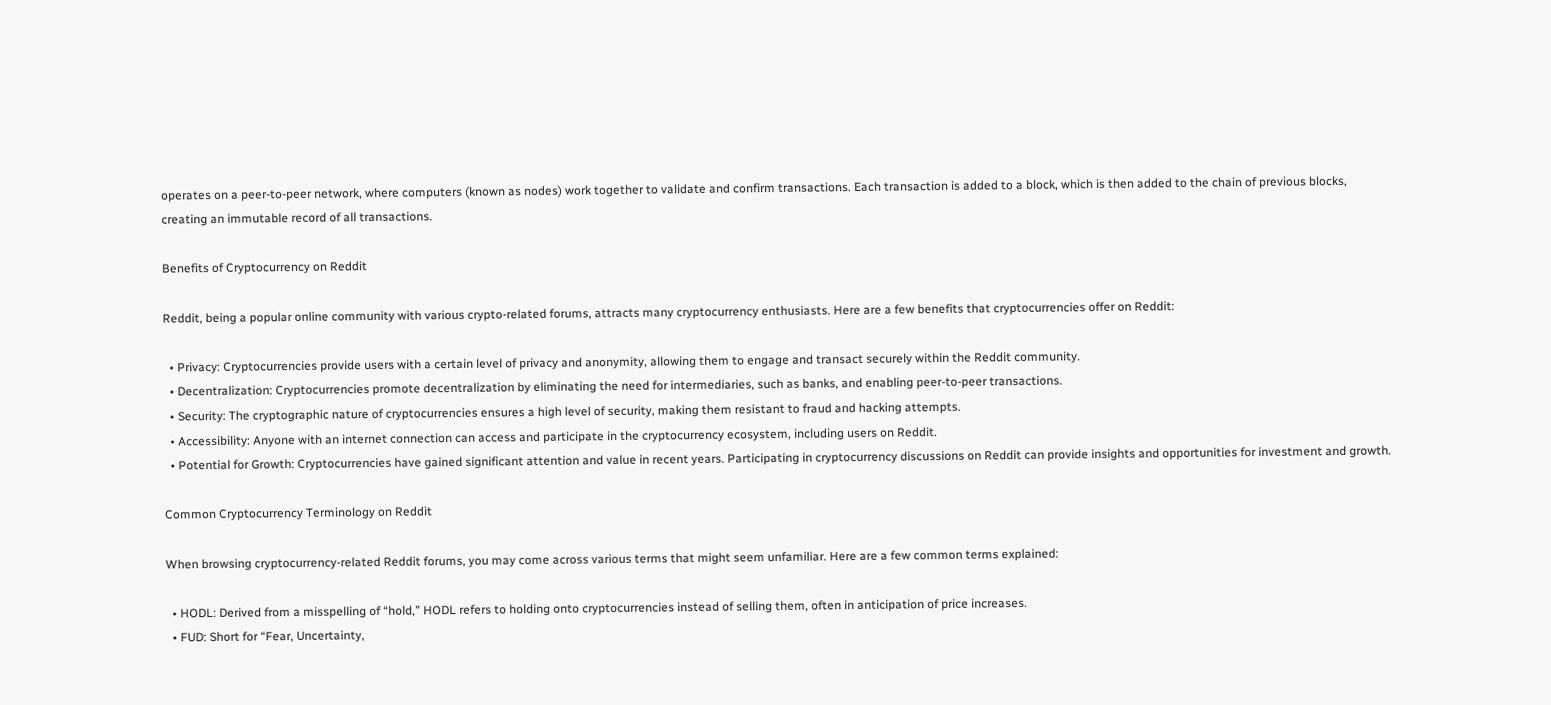operates on a peer-to-peer network, where computers (known as nodes) work together to validate and confirm transactions. Each transaction is added to a block, which is then added to the chain of previous blocks, creating an immutable record of all transactions.

Benefits of Cryptocurrency on Reddit

Reddit, being a popular online community with various crypto-related forums, attracts many cryptocurrency enthusiasts. Here are a few benefits that cryptocurrencies offer on Reddit:

  • Privacy: Cryptocurrencies provide users with a certain level of privacy and anonymity, allowing them to engage and transact securely within the Reddit community.
  • Decentralization: Cryptocurrencies promote decentralization by eliminating the need for intermediaries, such as banks, and enabling peer-to-peer transactions.
  • Security: The cryptographic nature of cryptocurrencies ensures a high level of security, making them resistant to fraud and hacking attempts.
  • Accessibility: Anyone with an internet connection can access and participate in the cryptocurrency ecosystem, including users on Reddit.
  • Potential for Growth: Cryptocurrencies have gained significant attention and value in recent years. Participating in cryptocurrency discussions on Reddit can provide insights and opportunities for investment and growth.

Common Cryptocurrency Terminology on Reddit

When browsing cryptocurrency-related Reddit forums, you may come across various terms that might seem unfamiliar. Here are a few common terms explained:

  • HODL: Derived from a misspelling of “hold,” HODL refers to holding onto cryptocurrencies instead of selling them, often in anticipation of price increases.
  • FUD: Short for “Fear, Uncertainty,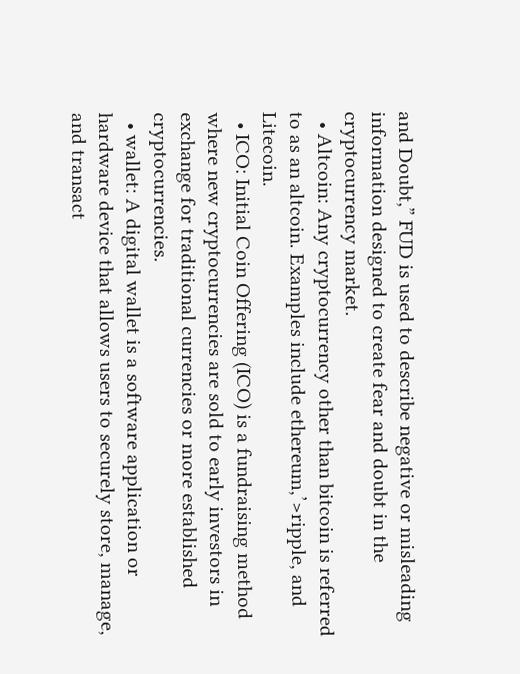and Doubt,” FUD is used to describe negative or misleading information designed to create fear and doubt in the cryptocurrency market.
  • Altcoin: Any cryptocurrency other than bitcoin is referred to as an altcoin. Examples include ethereum,’>ripple, and Litecoin.
  • ICO: Initial Coin Offering (ICO) is a fundraising method where new cryptocurrencies are sold to early investors in exchange for traditional currencies or more established cryptocurrencies.
  • wallet: A digital wallet is a software application or hardware device that allows users to securely store, manage, and transact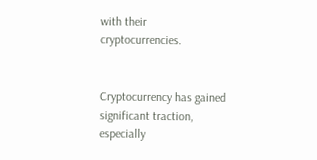with their cryptocurrencies.


Cryptocurrency has gained significant traction, especially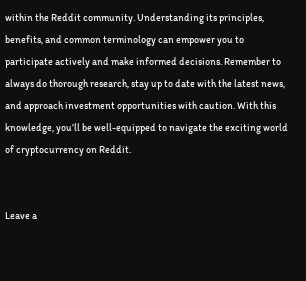within the Reddit community. Understanding its principles, benefits, and common terminology can empower you to participate actively and make informed decisions. Remember to always do thorough research, stay up to date with the latest news, and approach investment opportunities with caution. With this knowledge, you’ll be well-equipped to navigate the exciting world of cryptocurrency on Reddit.


Leave a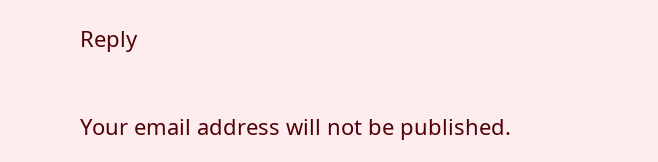Reply

Your email address will not be published.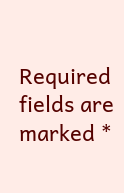Required fields are marked *